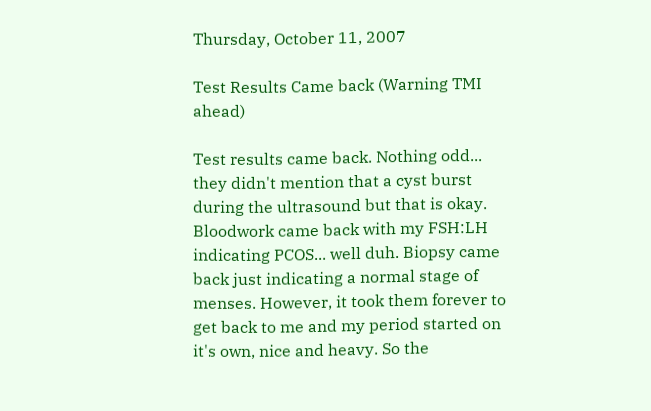Thursday, October 11, 2007

Test Results Came back (Warning TMI ahead)

Test results came back. Nothing odd... they didn't mention that a cyst burst during the ultrasound but that is okay. Bloodwork came back with my FSH:LH indicating PCOS... well duh. Biopsy came back just indicating a normal stage of menses. However, it took them forever to get back to me and my period started on it's own, nice and heavy. So the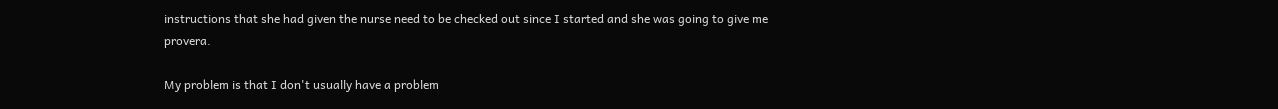instructions that she had given the nurse need to be checked out since I started and she was going to give me provera.

My problem is that I don't usually have a problem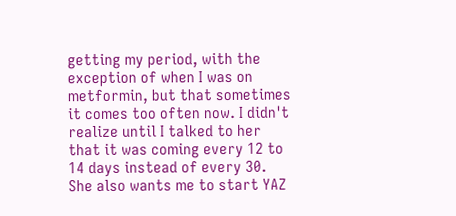getting my period, with the exception of when I was on metformin, but that sometimes it comes too often now. I didn't realize until I talked to her that it was coming every 12 to 14 days instead of every 30. She also wants me to start YAZ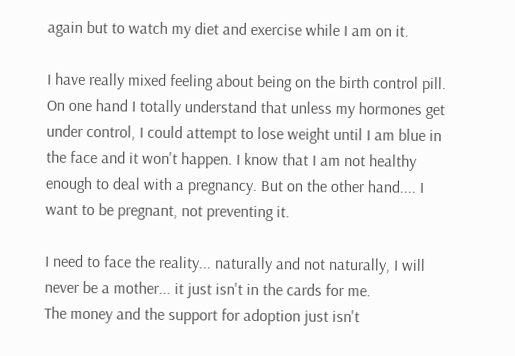again but to watch my diet and exercise while I am on it.

I have really mixed feeling about being on the birth control pill. On one hand I totally understand that unless my hormones get under control, I could attempt to lose weight until I am blue in the face and it won't happen. I know that I am not healthy enough to deal with a pregnancy. But on the other hand.... I want to be pregnant, not preventing it.

I need to face the reality... naturally and not naturally, I will never be a mother... it just isn't in the cards for me.
The money and the support for adoption just isn't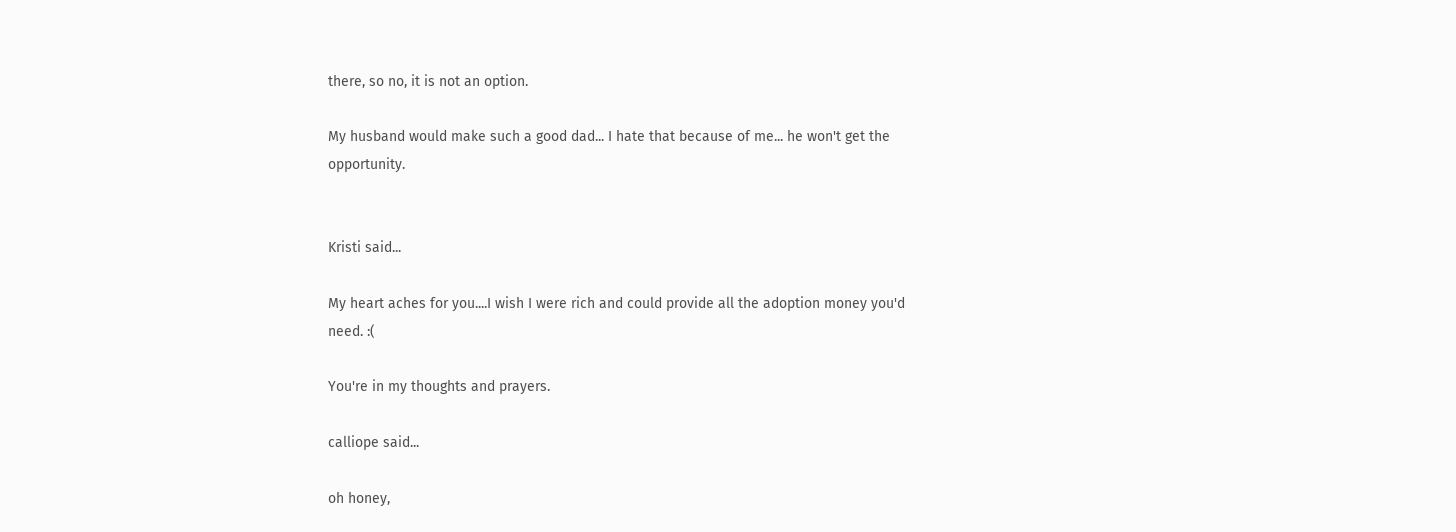there, so no, it is not an option.

My husband would make such a good dad... I hate that because of me... he won't get the opportunity.


Kristi said...

My heart aches for you....I wish I were rich and could provide all the adoption money you'd need. :(

You're in my thoughts and prayers.

calliope said...

oh honey,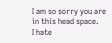I am so sorry you are in this head space.
I hate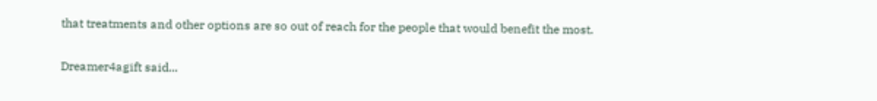that treatments and other options are so out of reach for the people that would benefit the most.

Dreamer4agift said...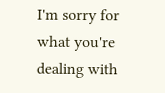I'm sorry for what you're dealing with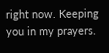right now. Keeping you in my prayers.